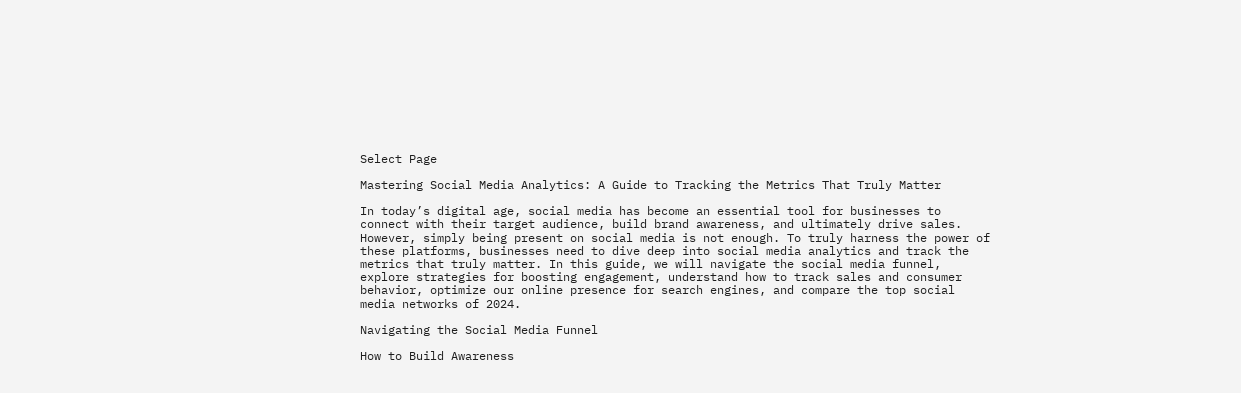Select Page

Mastering Social Media Analytics: A Guide to Tracking the Metrics That Truly Matter

In today’s digital age, social media has become an essential tool for businesses to connect with their target audience, build brand awareness, and ultimately drive sales. However, simply being present on social media is not enough. To truly harness the power of these platforms, businesses need to dive deep into social media analytics and track the metrics that truly matter. In this guide, we will navigate the social media funnel, explore strategies for boosting engagement, understand how to track sales and consumer behavior, optimize our online presence for search engines, and compare the top social media networks of 2024.

Navigating the Social Media Funnel

How to Build Awareness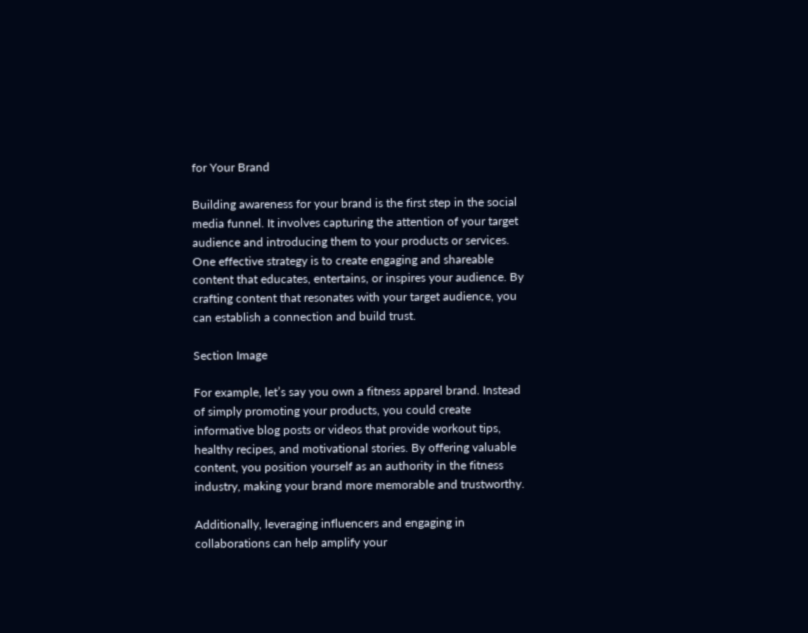for Your Brand

Building awareness for your brand is the first step in the social media funnel. It involves capturing the attention of your target audience and introducing them to your products or services. One effective strategy is to create engaging and shareable content that educates, entertains, or inspires your audience. By crafting content that resonates with your target audience, you can establish a connection and build trust.

Section Image

For example, let’s say you own a fitness apparel brand. Instead of simply promoting your products, you could create informative blog posts or videos that provide workout tips, healthy recipes, and motivational stories. By offering valuable content, you position yourself as an authority in the fitness industry, making your brand more memorable and trustworthy.

Additionally, leveraging influencers and engaging in collaborations can help amplify your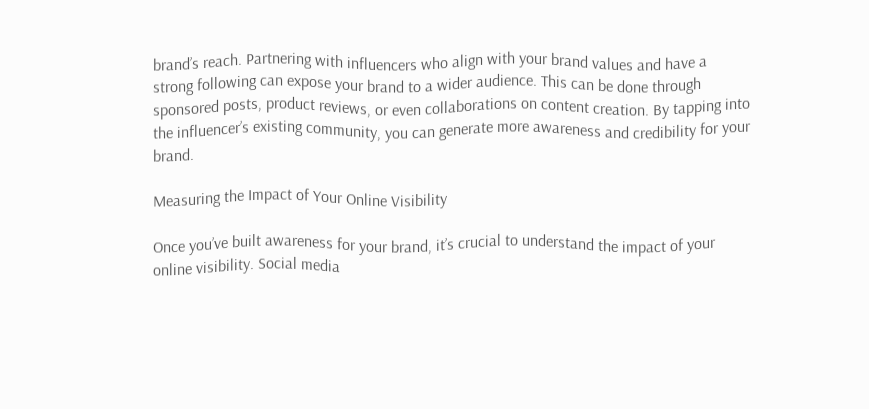brand’s reach. Partnering with influencers who align with your brand values and have a strong following can expose your brand to a wider audience. This can be done through sponsored posts, product reviews, or even collaborations on content creation. By tapping into the influencer’s existing community, you can generate more awareness and credibility for your brand.

Measuring the Impact of Your Online Visibility

Once you’ve built awareness for your brand, it’s crucial to understand the impact of your online visibility. Social media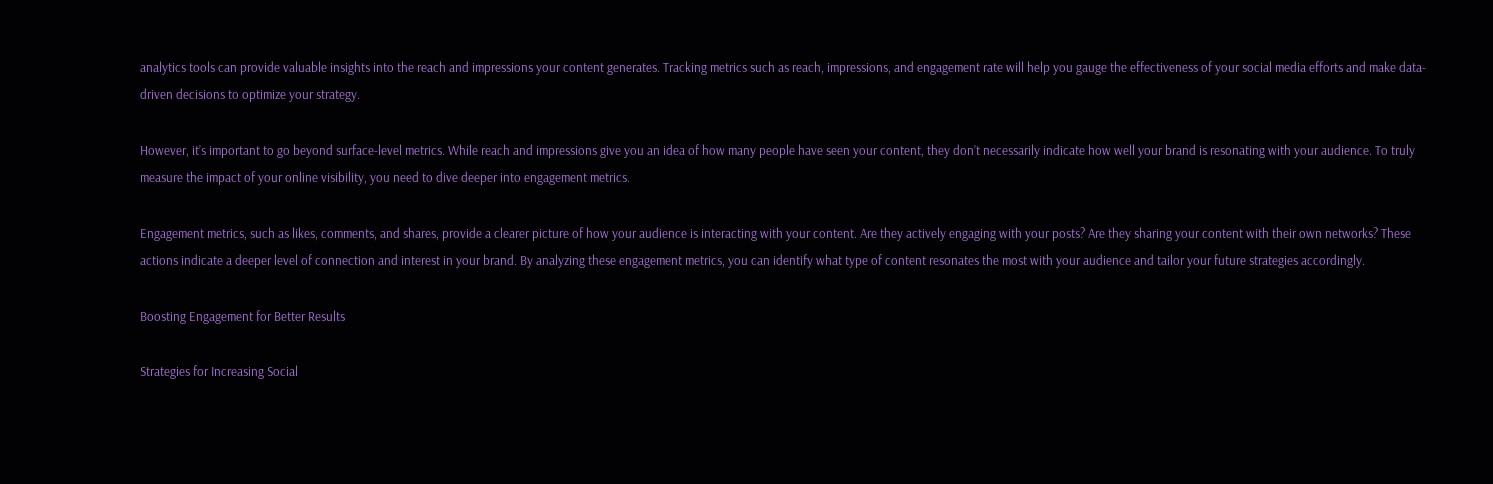analytics tools can provide valuable insights into the reach and impressions your content generates. Tracking metrics such as reach, impressions, and engagement rate will help you gauge the effectiveness of your social media efforts and make data-driven decisions to optimize your strategy.

However, it’s important to go beyond surface-level metrics. While reach and impressions give you an idea of how many people have seen your content, they don’t necessarily indicate how well your brand is resonating with your audience. To truly measure the impact of your online visibility, you need to dive deeper into engagement metrics.

Engagement metrics, such as likes, comments, and shares, provide a clearer picture of how your audience is interacting with your content. Are they actively engaging with your posts? Are they sharing your content with their own networks? These actions indicate a deeper level of connection and interest in your brand. By analyzing these engagement metrics, you can identify what type of content resonates the most with your audience and tailor your future strategies accordingly.

Boosting Engagement for Better Results

Strategies for Increasing Social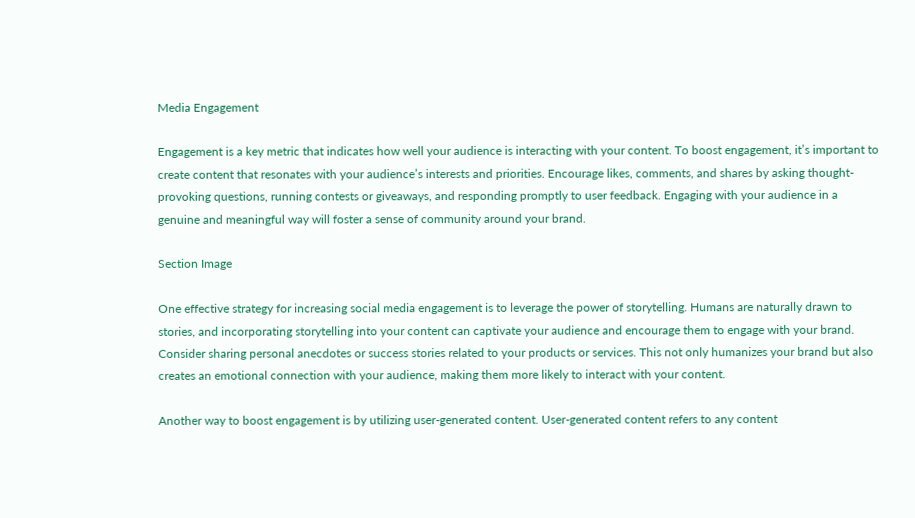Media Engagement

Engagement is a key metric that indicates how well your audience is interacting with your content. To boost engagement, it’s important to create content that resonates with your audience’s interests and priorities. Encourage likes, comments, and shares by asking thought-provoking questions, running contests or giveaways, and responding promptly to user feedback. Engaging with your audience in a genuine and meaningful way will foster a sense of community around your brand.

Section Image

One effective strategy for increasing social media engagement is to leverage the power of storytelling. Humans are naturally drawn to stories, and incorporating storytelling into your content can captivate your audience and encourage them to engage with your brand. Consider sharing personal anecdotes or success stories related to your products or services. This not only humanizes your brand but also creates an emotional connection with your audience, making them more likely to interact with your content.

Another way to boost engagement is by utilizing user-generated content. User-generated content refers to any content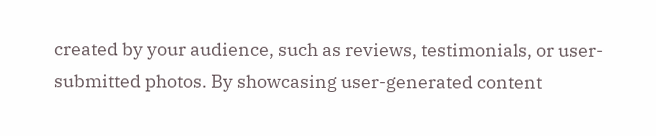created by your audience, such as reviews, testimonials, or user-submitted photos. By showcasing user-generated content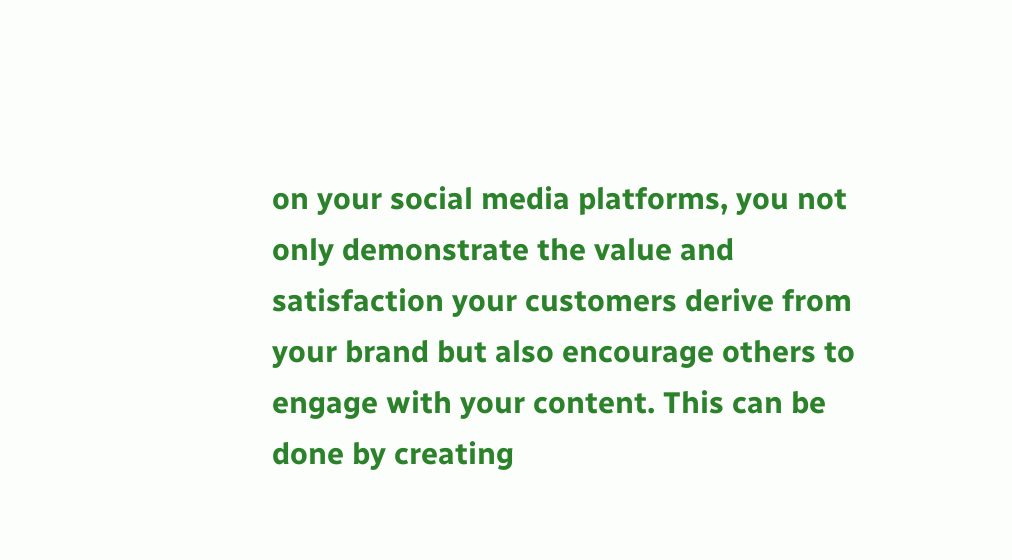on your social media platforms, you not only demonstrate the value and satisfaction your customers derive from your brand but also encourage others to engage with your content. This can be done by creating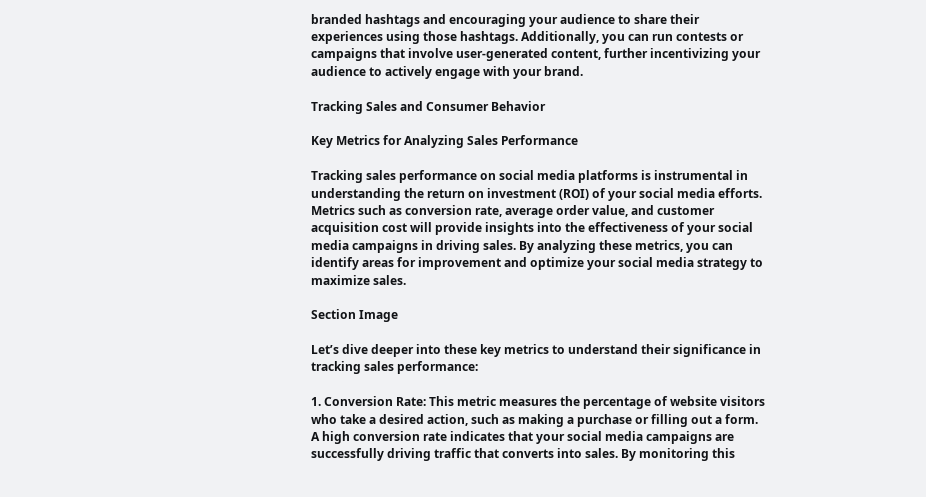branded hashtags and encouraging your audience to share their experiences using those hashtags. Additionally, you can run contests or campaigns that involve user-generated content, further incentivizing your audience to actively engage with your brand.

Tracking Sales and Consumer Behavior

Key Metrics for Analyzing Sales Performance

Tracking sales performance on social media platforms is instrumental in understanding the return on investment (ROI) of your social media efforts. Metrics such as conversion rate, average order value, and customer acquisition cost will provide insights into the effectiveness of your social media campaigns in driving sales. By analyzing these metrics, you can identify areas for improvement and optimize your social media strategy to maximize sales.

Section Image

Let’s dive deeper into these key metrics to understand their significance in tracking sales performance:

1. Conversion Rate: This metric measures the percentage of website visitors who take a desired action, such as making a purchase or filling out a form. A high conversion rate indicates that your social media campaigns are successfully driving traffic that converts into sales. By monitoring this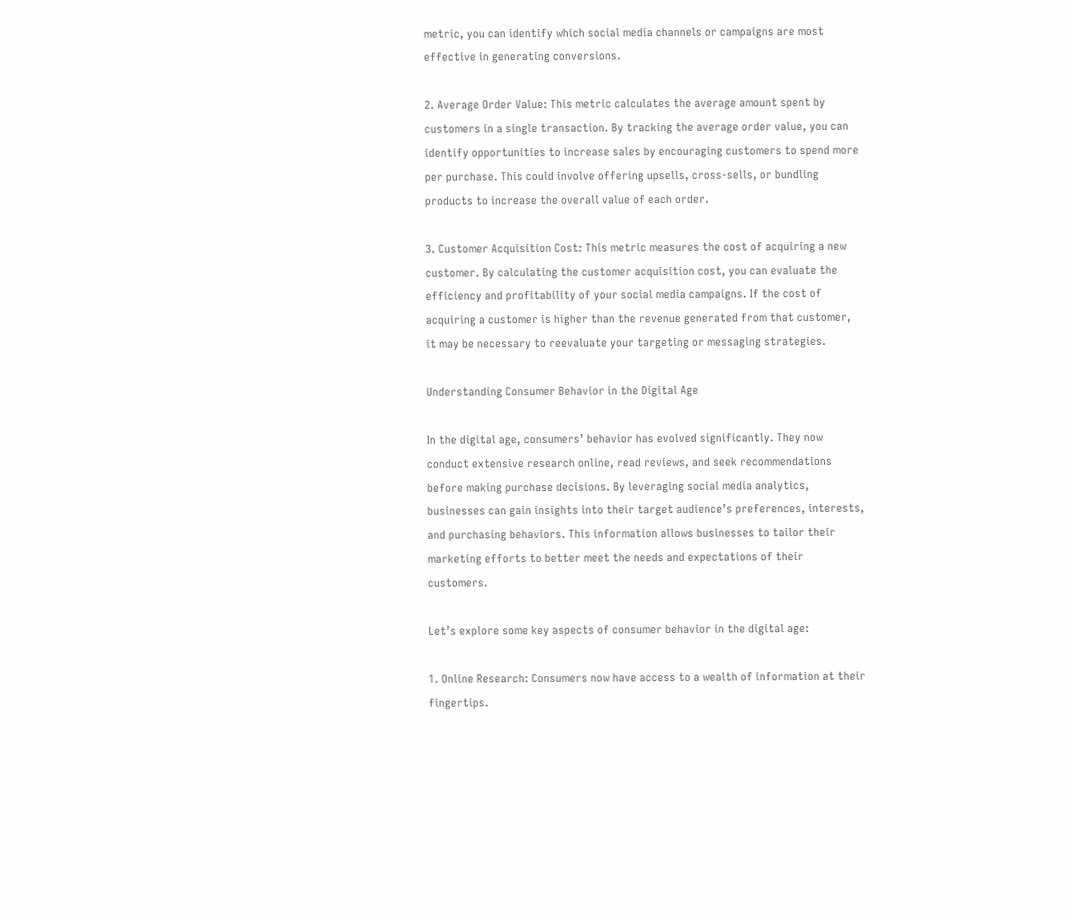metric, you can identify which social media channels or campaigns are most effective in generating conversions.

2. Average Order Value: This metric calculates the average amount spent by customers in a single transaction. By tracking the average order value, you can identify opportunities to increase sales by encouraging customers to spend more per purchase. This could involve offering upsells, cross-sells, or bundling products to increase the overall value of each order.

3. Customer Acquisition Cost: This metric measures the cost of acquiring a new customer. By calculating the customer acquisition cost, you can evaluate the efficiency and profitability of your social media campaigns. If the cost of acquiring a customer is higher than the revenue generated from that customer, it may be necessary to reevaluate your targeting or messaging strategies.

Understanding Consumer Behavior in the Digital Age

In the digital age, consumers’ behavior has evolved significantly. They now conduct extensive research online, read reviews, and seek recommendations before making purchase decisions. By leveraging social media analytics, businesses can gain insights into their target audience’s preferences, interests, and purchasing behaviors. This information allows businesses to tailor their marketing efforts to better meet the needs and expectations of their customers.

Let’s explore some key aspects of consumer behavior in the digital age:

1. Online Research: Consumers now have access to a wealth of information at their fingertips.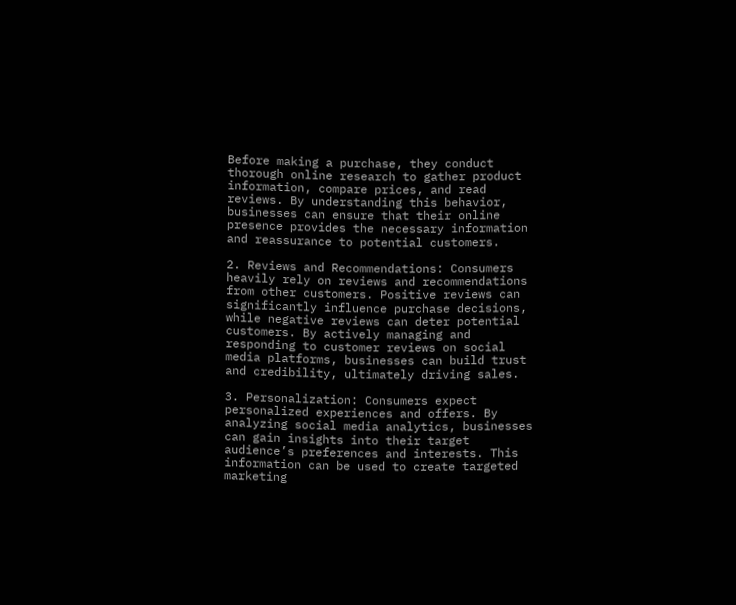Before making a purchase, they conduct thorough online research to gather product information, compare prices, and read reviews. By understanding this behavior, businesses can ensure that their online presence provides the necessary information and reassurance to potential customers.

2. Reviews and Recommendations: Consumers heavily rely on reviews and recommendations from other customers. Positive reviews can significantly influence purchase decisions, while negative reviews can deter potential customers. By actively managing and responding to customer reviews on social media platforms, businesses can build trust and credibility, ultimately driving sales.

3. Personalization: Consumers expect personalized experiences and offers. By analyzing social media analytics, businesses can gain insights into their target audience’s preferences and interests. This information can be used to create targeted marketing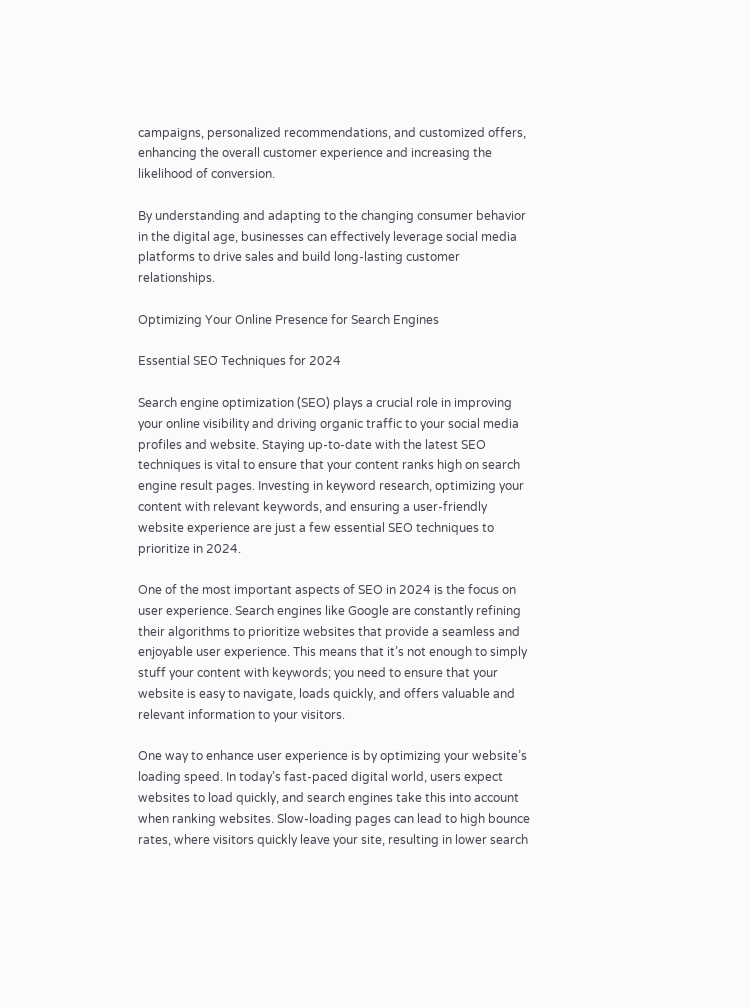campaigns, personalized recommendations, and customized offers, enhancing the overall customer experience and increasing the likelihood of conversion.

By understanding and adapting to the changing consumer behavior in the digital age, businesses can effectively leverage social media platforms to drive sales and build long-lasting customer relationships.

Optimizing Your Online Presence for Search Engines

Essential SEO Techniques for 2024

Search engine optimization (SEO) plays a crucial role in improving your online visibility and driving organic traffic to your social media profiles and website. Staying up-to-date with the latest SEO techniques is vital to ensure that your content ranks high on search engine result pages. Investing in keyword research, optimizing your content with relevant keywords, and ensuring a user-friendly website experience are just a few essential SEO techniques to prioritize in 2024.

One of the most important aspects of SEO in 2024 is the focus on user experience. Search engines like Google are constantly refining their algorithms to prioritize websites that provide a seamless and enjoyable user experience. This means that it’s not enough to simply stuff your content with keywords; you need to ensure that your website is easy to navigate, loads quickly, and offers valuable and relevant information to your visitors.

One way to enhance user experience is by optimizing your website’s loading speed. In today’s fast-paced digital world, users expect websites to load quickly, and search engines take this into account when ranking websites. Slow-loading pages can lead to high bounce rates, where visitors quickly leave your site, resulting in lower search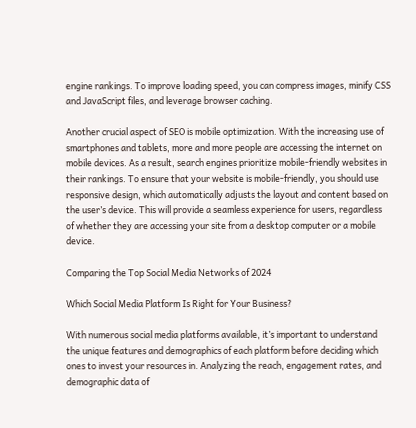engine rankings. To improve loading speed, you can compress images, minify CSS and JavaScript files, and leverage browser caching.

Another crucial aspect of SEO is mobile optimization. With the increasing use of smartphones and tablets, more and more people are accessing the internet on mobile devices. As a result, search engines prioritize mobile-friendly websites in their rankings. To ensure that your website is mobile-friendly, you should use responsive design, which automatically adjusts the layout and content based on the user’s device. This will provide a seamless experience for users, regardless of whether they are accessing your site from a desktop computer or a mobile device.

Comparing the Top Social Media Networks of 2024

Which Social Media Platform Is Right for Your Business?

With numerous social media platforms available, it’s important to understand the unique features and demographics of each platform before deciding which ones to invest your resources in. Analyzing the reach, engagement rates, and demographic data of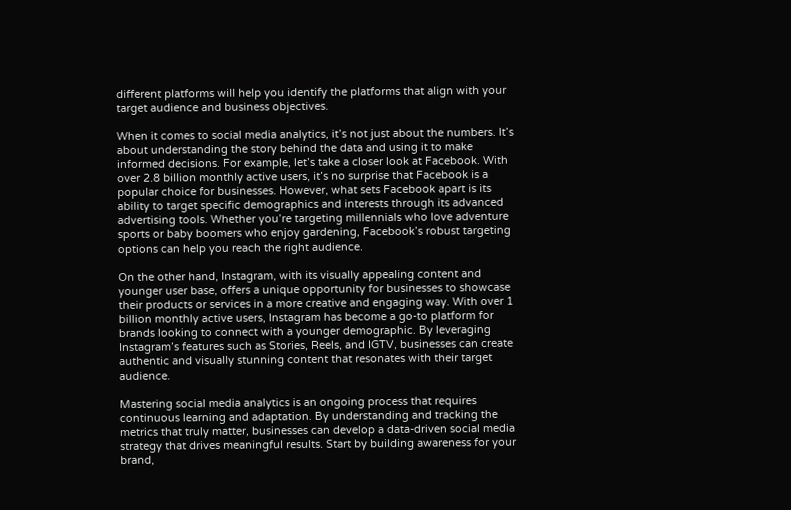different platforms will help you identify the platforms that align with your target audience and business objectives.

When it comes to social media analytics, it’s not just about the numbers. It’s about understanding the story behind the data and using it to make informed decisions. For example, let’s take a closer look at Facebook. With over 2.8 billion monthly active users, it’s no surprise that Facebook is a popular choice for businesses. However, what sets Facebook apart is its ability to target specific demographics and interests through its advanced advertising tools. Whether you’re targeting millennials who love adventure sports or baby boomers who enjoy gardening, Facebook’s robust targeting options can help you reach the right audience.

On the other hand, Instagram, with its visually appealing content and younger user base, offers a unique opportunity for businesses to showcase their products or services in a more creative and engaging way. With over 1 billion monthly active users, Instagram has become a go-to platform for brands looking to connect with a younger demographic. By leveraging Instagram’s features such as Stories, Reels, and IGTV, businesses can create authentic and visually stunning content that resonates with their target audience.

Mastering social media analytics is an ongoing process that requires continuous learning and adaptation. By understanding and tracking the metrics that truly matter, businesses can develop a data-driven social media strategy that drives meaningful results. Start by building awareness for your brand,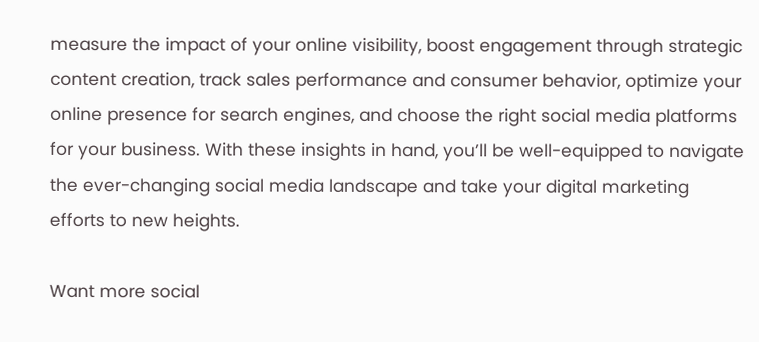measure the impact of your online visibility, boost engagement through strategic content creation, track sales performance and consumer behavior, optimize your online presence for search engines, and choose the right social media platforms for your business. With these insights in hand, you’ll be well-equipped to navigate the ever-changing social media landscape and take your digital marketing efforts to new heights.

Want more social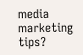media marketing tips?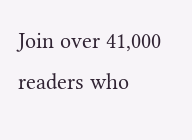Join over 41,000 readers who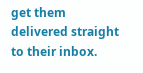get them delivered straight to their inbox.